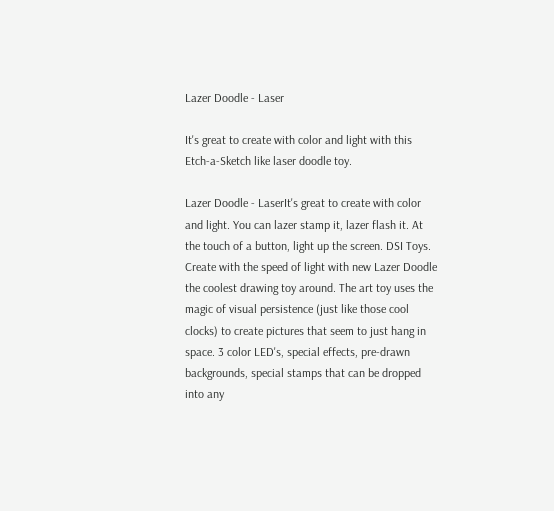Lazer Doodle - Laser

It's great to create with color and light with this Etch-a-Sketch like laser doodle toy.

Lazer Doodle - LaserIt's great to create with color and light. You can lazer stamp it, lazer flash it. At the touch of a button, light up the screen. DSI Toys. Create with the speed of light with new Lazer Doodle the coolest drawing toy around. The art toy uses the magic of visual persistence (just like those cool clocks) to create pictures that seem to just hang in space. 3 color LED's, special effects, pre-drawn backgrounds, special stamps that can be dropped into any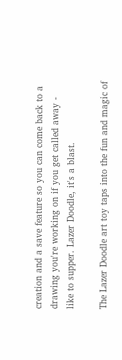creation and a save feature so you can come back to a drawing you're working on if you get called away - like to supper. Lazer Doodle, it's a blast.

The Lazer Doodle art toy taps into the fun and magic of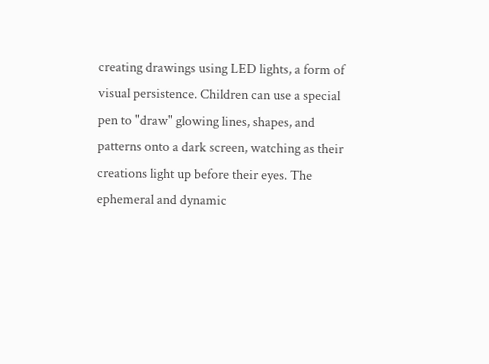creating drawings using LED lights, a form of visual persistence. Children can use a special pen to "draw" glowing lines, shapes, and patterns onto a dark screen, watching as their creations light up before their eyes. The ephemeral and dynamic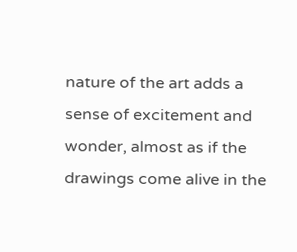nature of the art adds a sense of excitement and wonder, almost as if the drawings come alive in the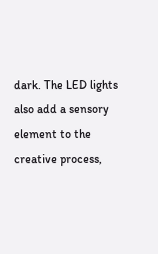dark. The LED lights also add a sensory element to the creative process,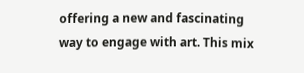offering a new and fascinating way to engage with art. This mix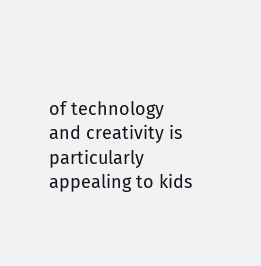of technology and creativity is particularly appealing to kids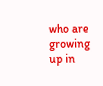who are growing up in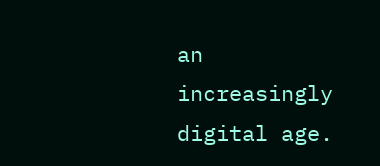an increasingly digital age.